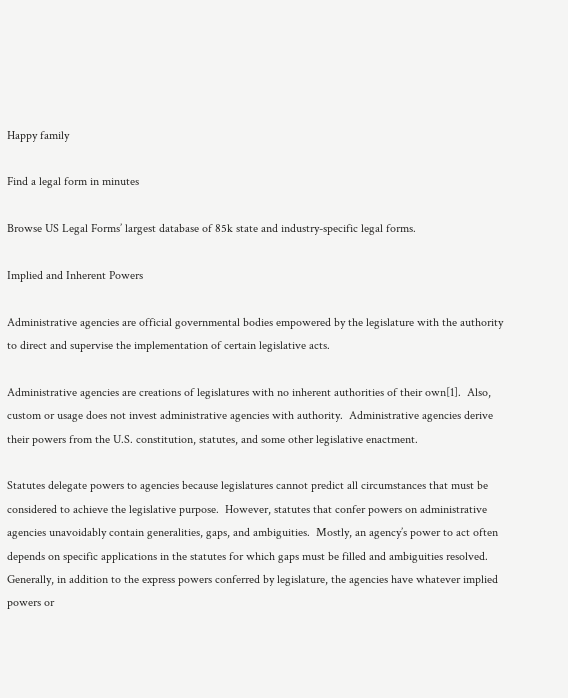Happy family

Find a legal form in minutes

Browse US Legal Forms’ largest database of 85k state and industry-specific legal forms.

Implied and Inherent Powers

Administrative agencies are official governmental bodies empowered by the legislature with the authority to direct and supervise the implementation of certain legislative acts.

Administrative agencies are creations of legislatures with no inherent authorities of their own[1].  Also, custom or usage does not invest administrative agencies with authority.  Administrative agencies derive their powers from the U.S. constitution, statutes, and some other legislative enactment.

Statutes delegate powers to agencies because legislatures cannot predict all circumstances that must be considered to achieve the legislative purpose.  However, statutes that confer powers on administrative agencies unavoidably contain generalities, gaps, and ambiguities.  Mostly, an agency’s power to act often depends on specific applications in the statutes for which gaps must be filled and ambiguities resolved.  Generally, in addition to the express powers conferred by legislature, the agencies have whatever implied powers or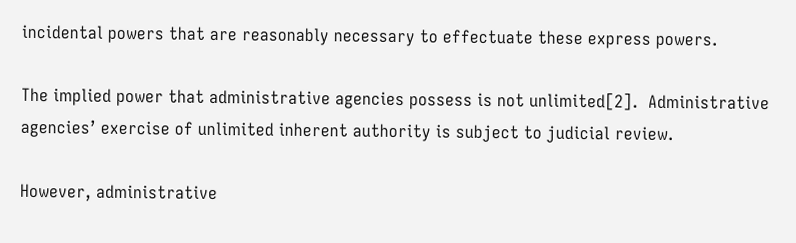incidental powers that are reasonably necessary to effectuate these express powers.

The implied power that administrative agencies possess is not unlimited[2].  Administrative agencies’ exercise of unlimited inherent authority is subject to judicial review.

However, administrative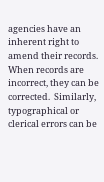agencies have an inherent right to amend their records.  When records are incorrect, they can be corrected.  Similarly, typographical or clerical errors can be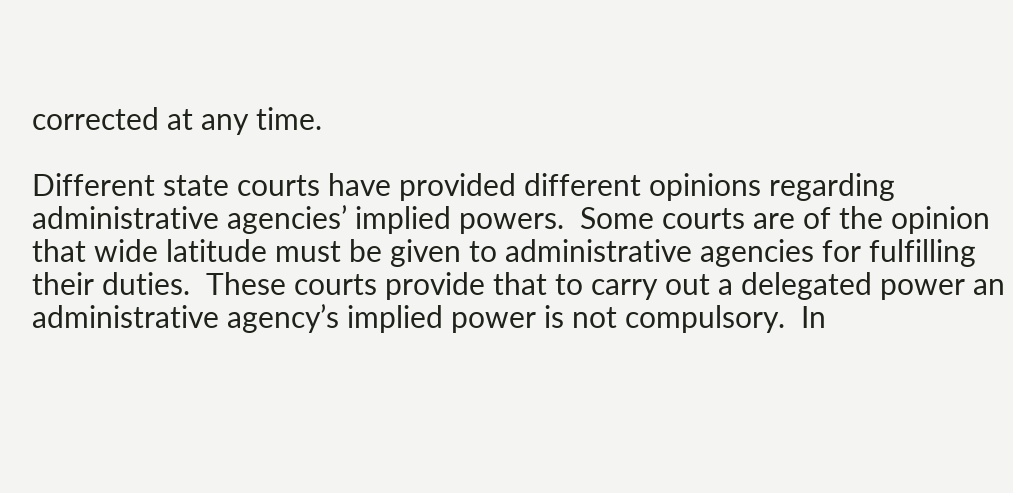corrected at any time.

Different state courts have provided different opinions regarding administrative agencies’ implied powers.  Some courts are of the opinion that wide latitude must be given to administrative agencies for fulfilling their duties.  These courts provide that to carry out a delegated power an administrative agency’s implied power is not compulsory.  In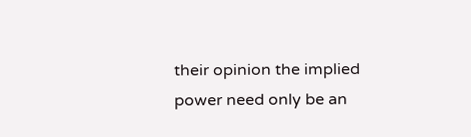their opinion the implied power need only be an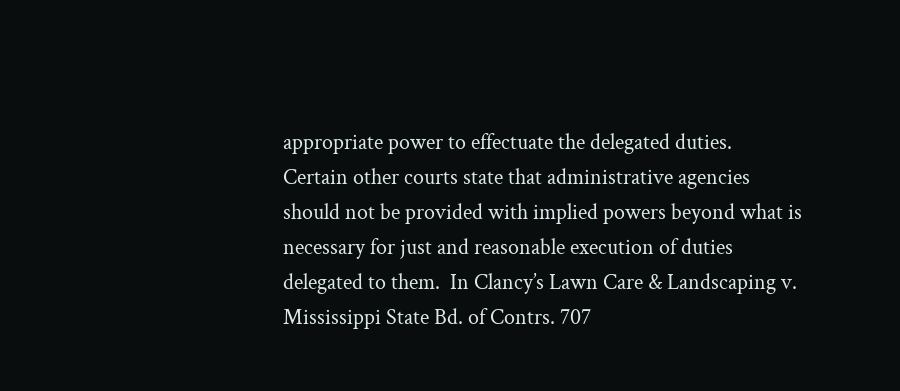appropriate power to effectuate the delegated duties.  Certain other courts state that administrative agencies should not be provided with implied powers beyond what is necessary for just and reasonable execution of duties delegated to them.  In Clancy’s Lawn Care & Landscaping v. Mississippi State Bd. of Contrs. 707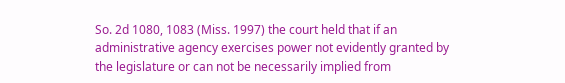So. 2d 1080, 1083 (Miss. 1997) the court held that if an administrative agency exercises power not evidently granted by the legislature or can not be necessarily implied from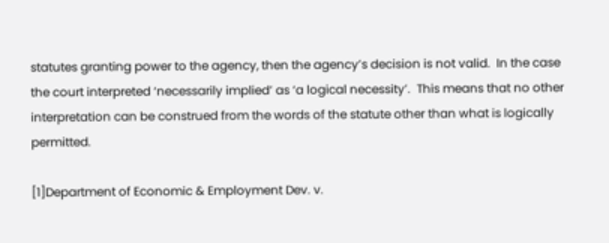statutes granting power to the agency, then the agency’s decision is not valid.  In the case the court interpreted ‘necessarily implied’ as ‘a logical necessity’.  This means that no other interpretation can be construed from the words of the statute other than what is logically permitted.

[1]Department of Economic & Employment Dev. v.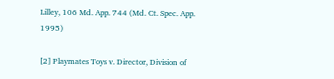Lilley, 106 Md. App. 744 (Md. Ct. Spec. App. 1995)

[2] Playmates Toys v. Director, Division of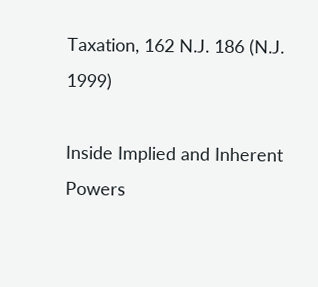Taxation, 162 N.J. 186 (N.J. 1999)

Inside Implied and Inherent Powers